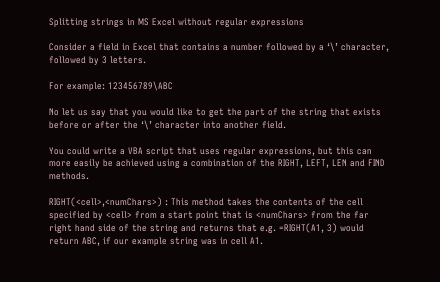Splitting strings in MS Excel without regular expressions

Consider a field in Excel that contains a number followed by a ‘\’ character, followed by 3 letters.

For example: 123456789\ABC

No let us say that you would like to get the part of the string that exists before or after the ‘\’ character into another field.

You could write a VBA script that uses regular expressions, but this can more easily be achieved using a combination of the RIGHT, LEFT, LEN and FIND methods.

RIGHT(<cell>,<numChars>) : This method takes the contents of the cell specified by <cell> from a start point that is <numChars> from the far right hand side of the string and returns that e.g. =RIGHT(A1, 3) would return ABC, if our example string was in cell A1.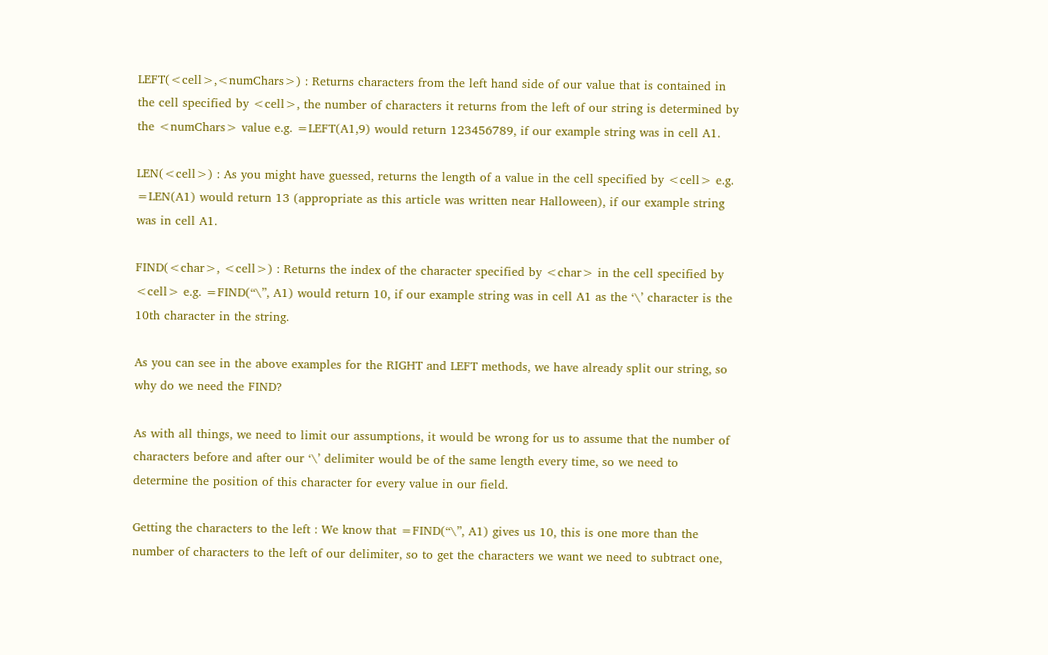LEFT(<cell>,<numChars>) : Returns characters from the left hand side of our value that is contained in the cell specified by <cell>, the number of characters it returns from the left of our string is determined by the <numChars> value e.g. =LEFT(A1,9) would return 123456789, if our example string was in cell A1.

LEN(<cell>) : As you might have guessed, returns the length of a value in the cell specified by <cell> e.g. =LEN(A1) would return 13 (appropriate as this article was written near Halloween), if our example string was in cell A1.

FIND(<char>, <cell>) : Returns the index of the character specified by <char> in the cell specified by <cell> e.g. =FIND(“\”, A1) would return 10, if our example string was in cell A1 as the ‘\’ character is the 10th character in the string.

As you can see in the above examples for the RIGHT and LEFT methods, we have already split our string, so why do we need the FIND?

As with all things, we need to limit our assumptions, it would be wrong for us to assume that the number of characters before and after our ‘\’ delimiter would be of the same length every time, so we need to determine the position of this character for every value in our field.

Getting the characters to the left : We know that =FIND(“\”, A1) gives us 10, this is one more than the number of characters to the left of our delimiter, so to get the characters we want we need to subtract one,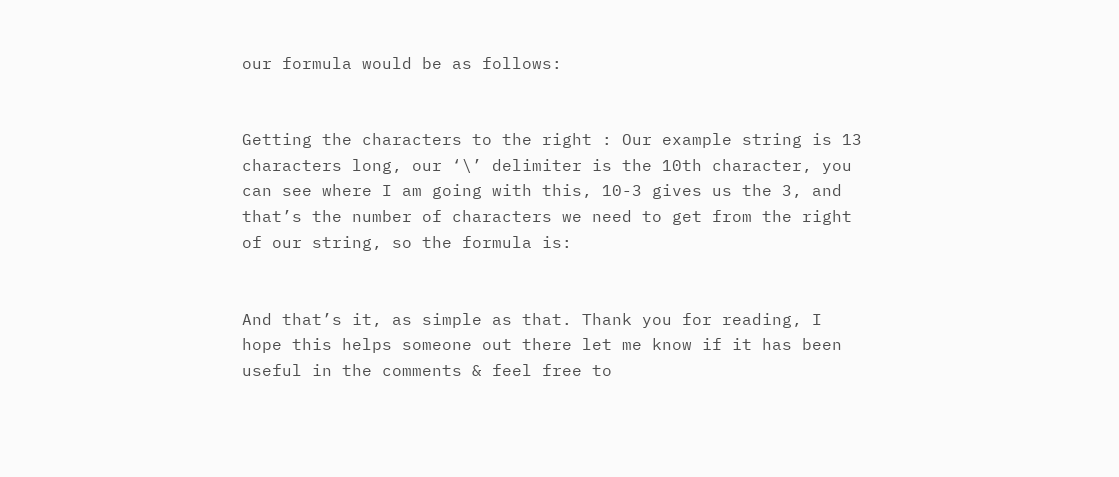our formula would be as follows:


Getting the characters to the right : Our example string is 13 characters long, our ‘\’ delimiter is the 10th character, you can see where I am going with this, 10-3 gives us the 3, and that’s the number of characters we need to get from the right of our string, so the formula is:


And that’s it, as simple as that. Thank you for reading, I hope this helps someone out there let me know if it has been useful in the comments & feel free to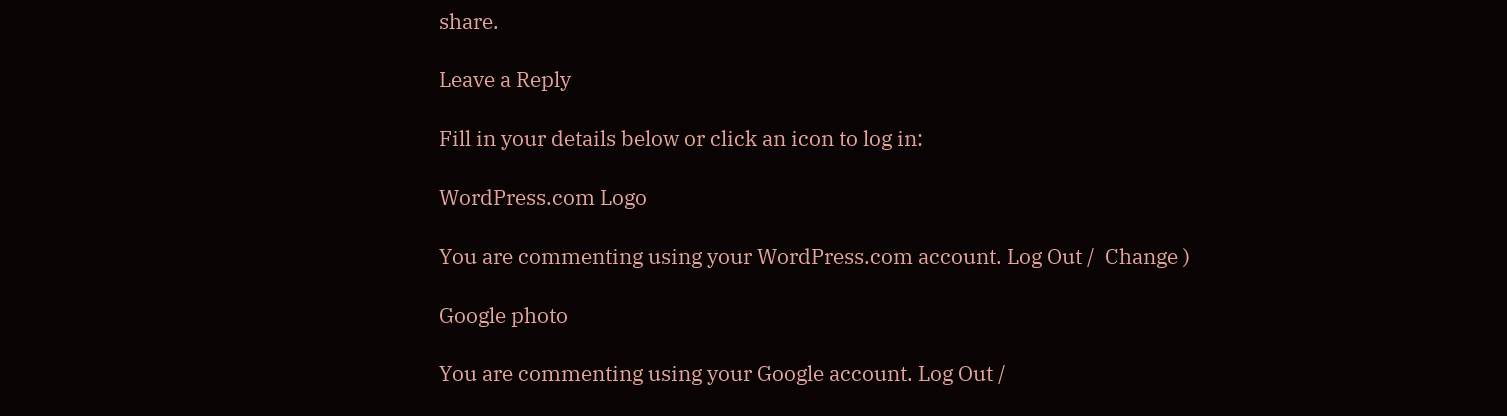share.

Leave a Reply

Fill in your details below or click an icon to log in:

WordPress.com Logo

You are commenting using your WordPress.com account. Log Out /  Change )

Google photo

You are commenting using your Google account. Log Out /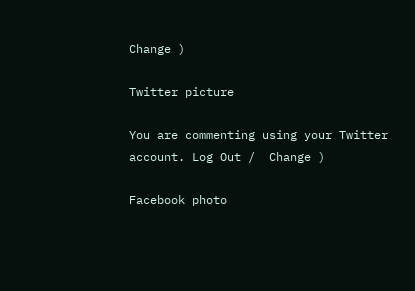Change )

Twitter picture

You are commenting using your Twitter account. Log Out /  Change )

Facebook photo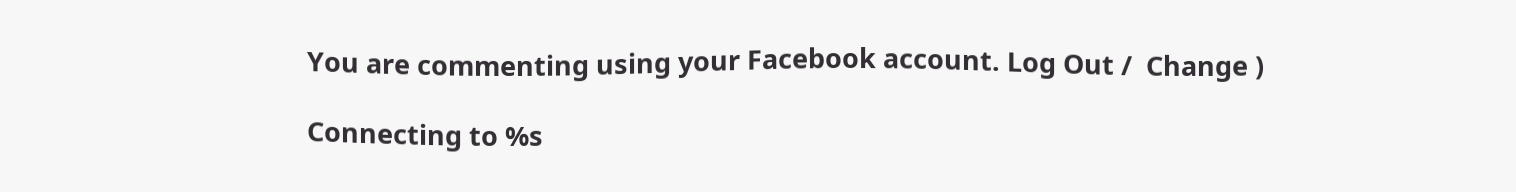You are commenting using your Facebook account. Log Out /  Change )

Connecting to %s